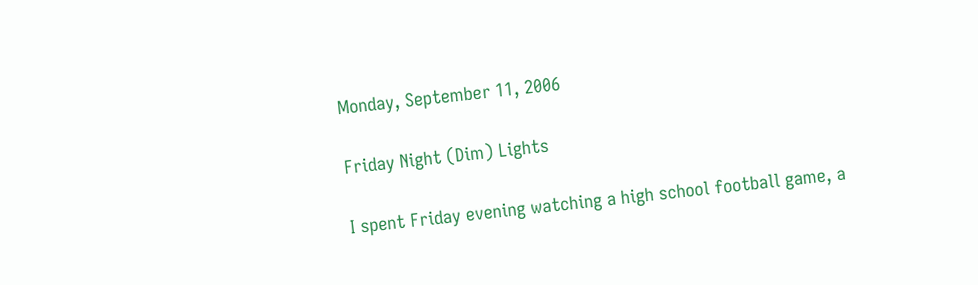Monday, September 11, 2006

Friday Night (Dim) Lights

I spent Friday evening watching a high school football game, a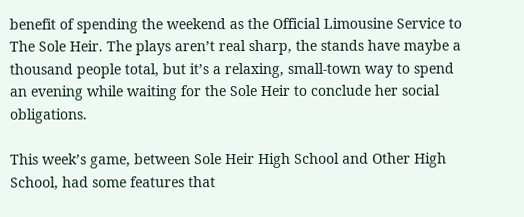benefit of spending the weekend as the Official Limousine Service to The Sole Heir. The plays aren’t real sharp, the stands have maybe a thousand people total, but it’s a relaxing, small-town way to spend an evening while waiting for the Sole Heir to conclude her social obligations.

This week’s game, between Sole Heir High School and Other High School, had some features that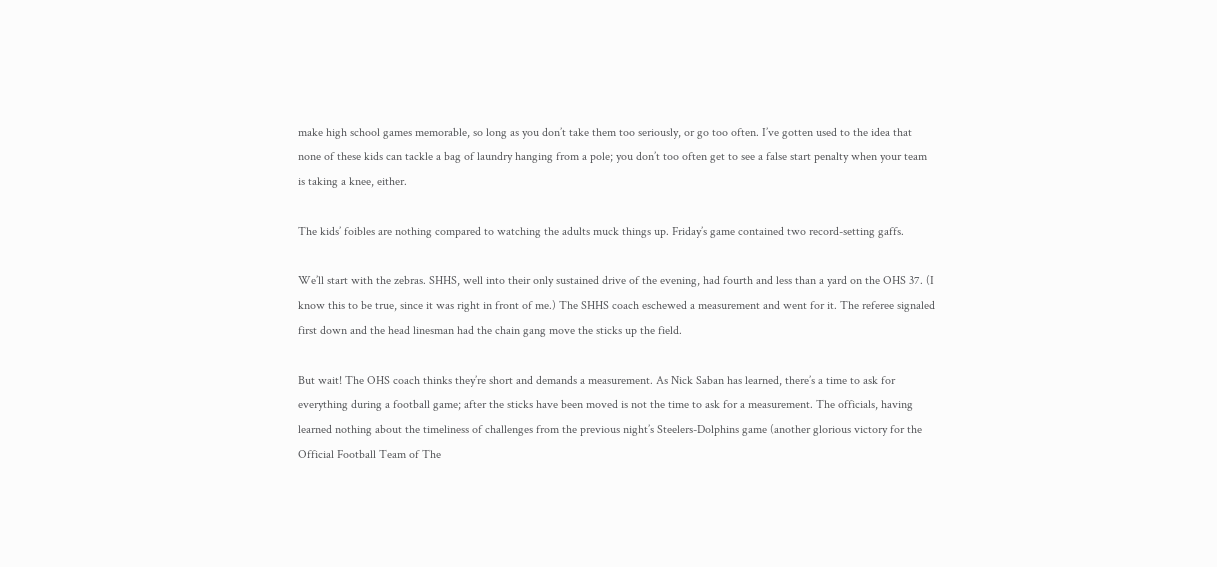make high school games memorable, so long as you don’t take them too seriously, or go too often. I’ve gotten used to the idea that none of these kids can tackle a bag of laundry hanging from a pole; you don’t too often get to see a false start penalty when your team is taking a knee, either.

The kids’ foibles are nothing compared to watching the adults muck things up. Friday’s game contained two record-setting gaffs.

We’ll start with the zebras. SHHS, well into their only sustained drive of the evening, had fourth and less than a yard on the OHS 37. (I know this to be true, since it was right in front of me.) The SHHS coach eschewed a measurement and went for it. The referee signaled first down and the head linesman had the chain gang move the sticks up the field.

But wait! The OHS coach thinks they’re short and demands a measurement. As Nick Saban has learned, there’s a time to ask for everything during a football game; after the sticks have been moved is not the time to ask for a measurement. The officials, having learned nothing about the timeliness of challenges from the previous night’s Steelers-Dolphins game (another glorious victory for the Official Football Team of The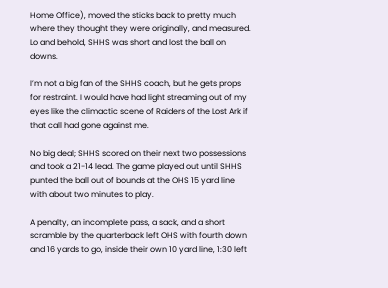Home Office), moved the sticks back to pretty much where they thought they were originally, and measured. Lo and behold, SHHS was short and lost the ball on downs.

I’m not a big fan of the SHHS coach, but he gets props for restraint. I would have had light streaming out of my eyes like the climactic scene of Raiders of the Lost Ark if that call had gone against me.

No big deal; SHHS scored on their next two possessions and took a 21-14 lead. The game played out until SHHS punted the ball out of bounds at the OHS 15 yard line with about two minutes to play.

A penalty, an incomplete pass, a sack, and a short scramble by the quarterback left OHS with fourth down and 16 yards to go, inside their own 10 yard line, 1:30 left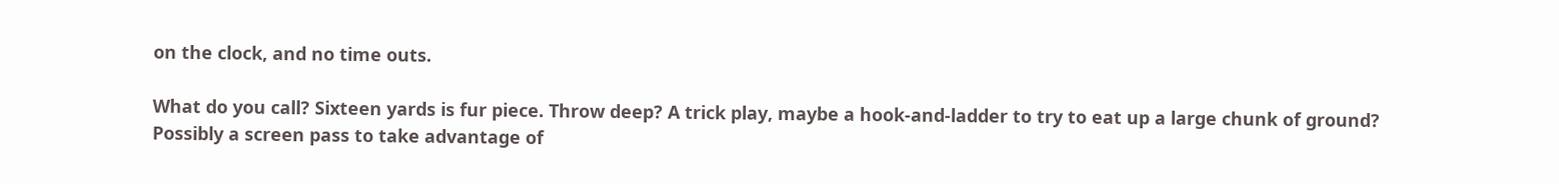on the clock, and no time outs.

What do you call? Sixteen yards is fur piece. Throw deep? A trick play, maybe a hook-and-ladder to try to eat up a large chunk of ground? Possibly a screen pass to take advantage of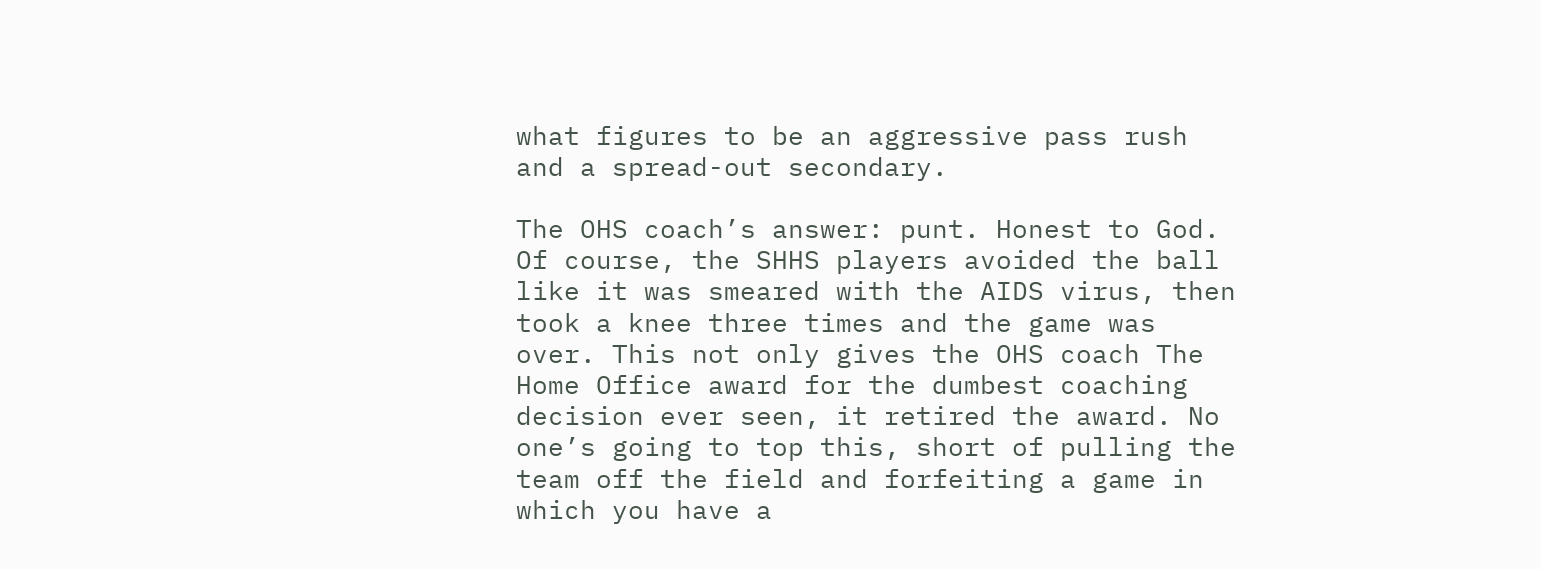what figures to be an aggressive pass rush and a spread-out secondary.

The OHS coach’s answer: punt. Honest to God. Of course, the SHHS players avoided the ball like it was smeared with the AIDS virus, then took a knee three times and the game was over. This not only gives the OHS coach The Home Office award for the dumbest coaching decision ever seen, it retired the award. No one’s going to top this, short of pulling the team off the field and forfeiting a game in which you have a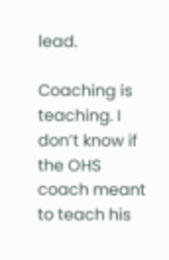lead.

Coaching is teaching. I don’t know if the OHS coach meant to teach his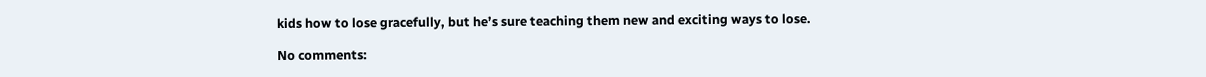kids how to lose gracefully, but he’s sure teaching them new and exciting ways to lose.

No comments: